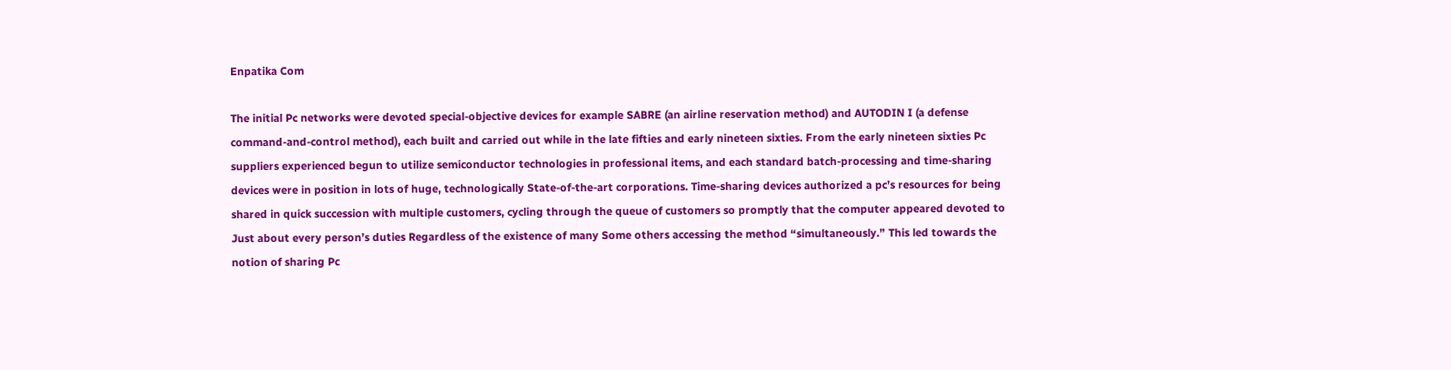Enpatika Com

The initial Pc networks were devoted special-objective devices for example SABRE (an airline reservation method) and AUTODIN I (a defense command-and-control method), each built and carried out while in the late fifties and early nineteen sixties. From the early nineteen sixties Pc suppliers experienced begun to utilize semiconductor technologies in professional items, and each standard batch-processing and time-sharing devices were in position in lots of huge, technologically State-of-the-art corporations. Time-sharing devices authorized a pc’s resources for being shared in quick succession with multiple customers, cycling through the queue of customers so promptly that the computer appeared devoted to Just about every person’s duties Regardless of the existence of many Some others accessing the method “simultaneously.” This led towards the notion of sharing Pc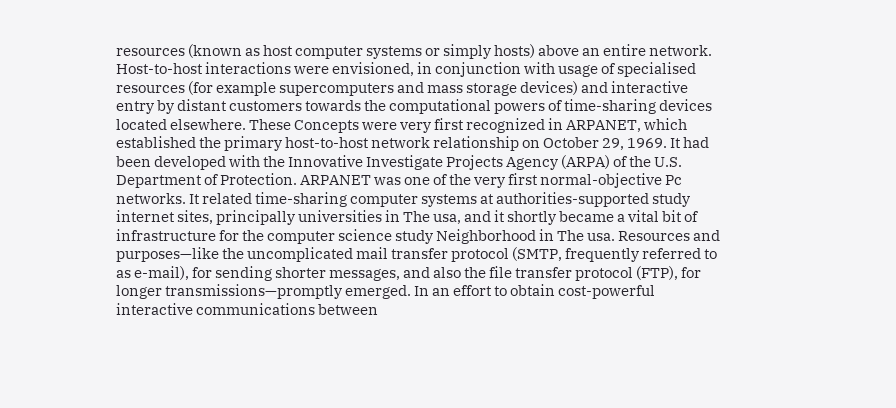resources (known as host computer systems or simply hosts) above an entire network. Host-to-host interactions were envisioned, in conjunction with usage of specialised resources (for example supercomputers and mass storage devices) and interactive entry by distant customers towards the computational powers of time-sharing devices located elsewhere. These Concepts were very first recognized in ARPANET, which established the primary host-to-host network relationship on October 29, 1969. It had been developed with the Innovative Investigate Projects Agency (ARPA) of the U.S. Department of Protection. ARPANET was one of the very first normal-objective Pc networks. It related time-sharing computer systems at authorities-supported study internet sites, principally universities in The usa, and it shortly became a vital bit of infrastructure for the computer science study Neighborhood in The usa. Resources and purposes—like the uncomplicated mail transfer protocol (SMTP, frequently referred to as e-mail), for sending shorter messages, and also the file transfer protocol (FTP), for longer transmissions—promptly emerged. In an effort to obtain cost-powerful interactive communications between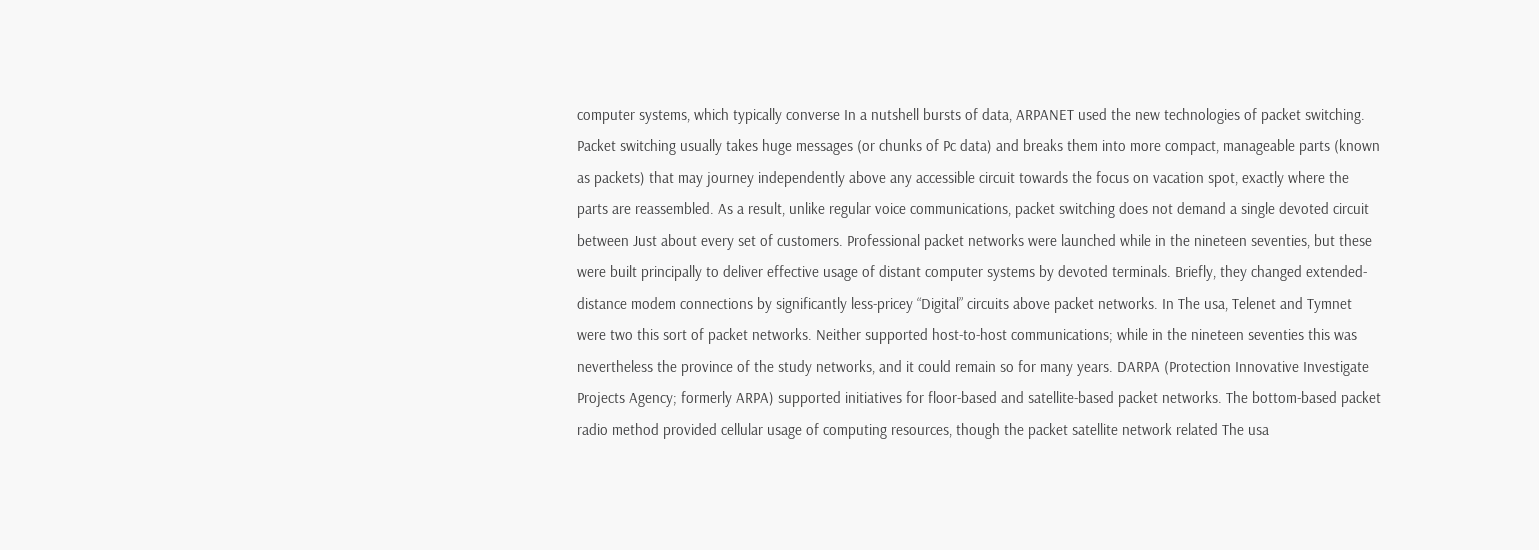computer systems, which typically converse In a nutshell bursts of data, ARPANET used the new technologies of packet switching. Packet switching usually takes huge messages (or chunks of Pc data) and breaks them into more compact, manageable parts (known as packets) that may journey independently above any accessible circuit towards the focus on vacation spot, exactly where the parts are reassembled. As a result, unlike regular voice communications, packet switching does not demand a single devoted circuit between Just about every set of customers. Professional packet networks were launched while in the nineteen seventies, but these were built principally to deliver effective usage of distant computer systems by devoted terminals. Briefly, they changed extended-distance modem connections by significantly less-pricey “Digital” circuits above packet networks. In The usa, Telenet and Tymnet were two this sort of packet networks. Neither supported host-to-host communications; while in the nineteen seventies this was nevertheless the province of the study networks, and it could remain so for many years. DARPA (Protection Innovative Investigate Projects Agency; formerly ARPA) supported initiatives for floor-based and satellite-based packet networks. The bottom-based packet radio method provided cellular usage of computing resources, though the packet satellite network related The usa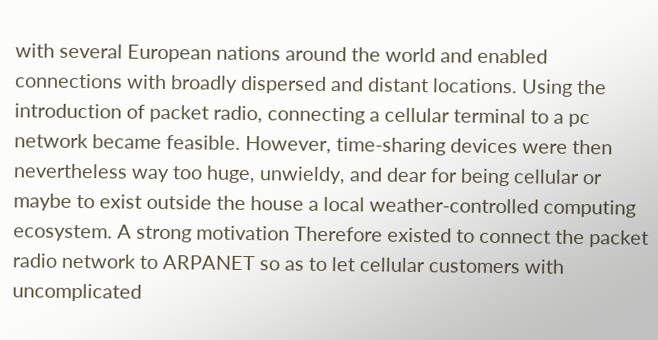with several European nations around the world and enabled connections with broadly dispersed and distant locations. Using the introduction of packet radio, connecting a cellular terminal to a pc network became feasible. However, time-sharing devices were then nevertheless way too huge, unwieldy, and dear for being cellular or maybe to exist outside the house a local weather-controlled computing ecosystem. A strong motivation Therefore existed to connect the packet radio network to ARPANET so as to let cellular customers with uncomplicated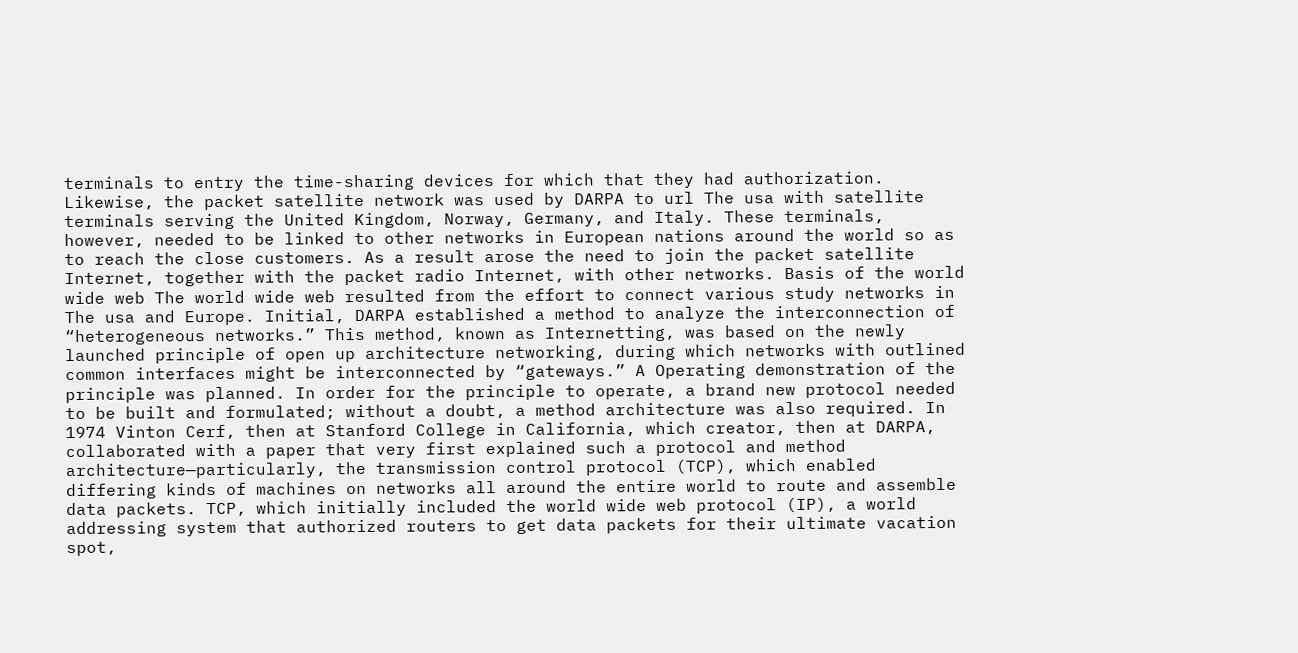terminals to entry the time-sharing devices for which that they had authorization. Likewise, the packet satellite network was used by DARPA to url The usa with satellite terminals serving the United Kingdom, Norway, Germany, and Italy. These terminals, however, needed to be linked to other networks in European nations around the world so as to reach the close customers. As a result arose the need to join the packet satellite Internet, together with the packet radio Internet, with other networks. Basis of the world wide web The world wide web resulted from the effort to connect various study networks in The usa and Europe. Initial, DARPA established a method to analyze the interconnection of “heterogeneous networks.” This method, known as Internetting, was based on the newly launched principle of open up architecture networking, during which networks with outlined common interfaces might be interconnected by “gateways.” A Operating demonstration of the principle was planned. In order for the principle to operate, a brand new protocol needed to be built and formulated; without a doubt, a method architecture was also required. In 1974 Vinton Cerf, then at Stanford College in California, which creator, then at DARPA, collaborated with a paper that very first explained such a protocol and method architecture—particularly, the transmission control protocol (TCP), which enabled differing kinds of machines on networks all around the entire world to route and assemble data packets. TCP, which initially included the world wide web protocol (IP), a world addressing system that authorized routers to get data packets for their ultimate vacation spot,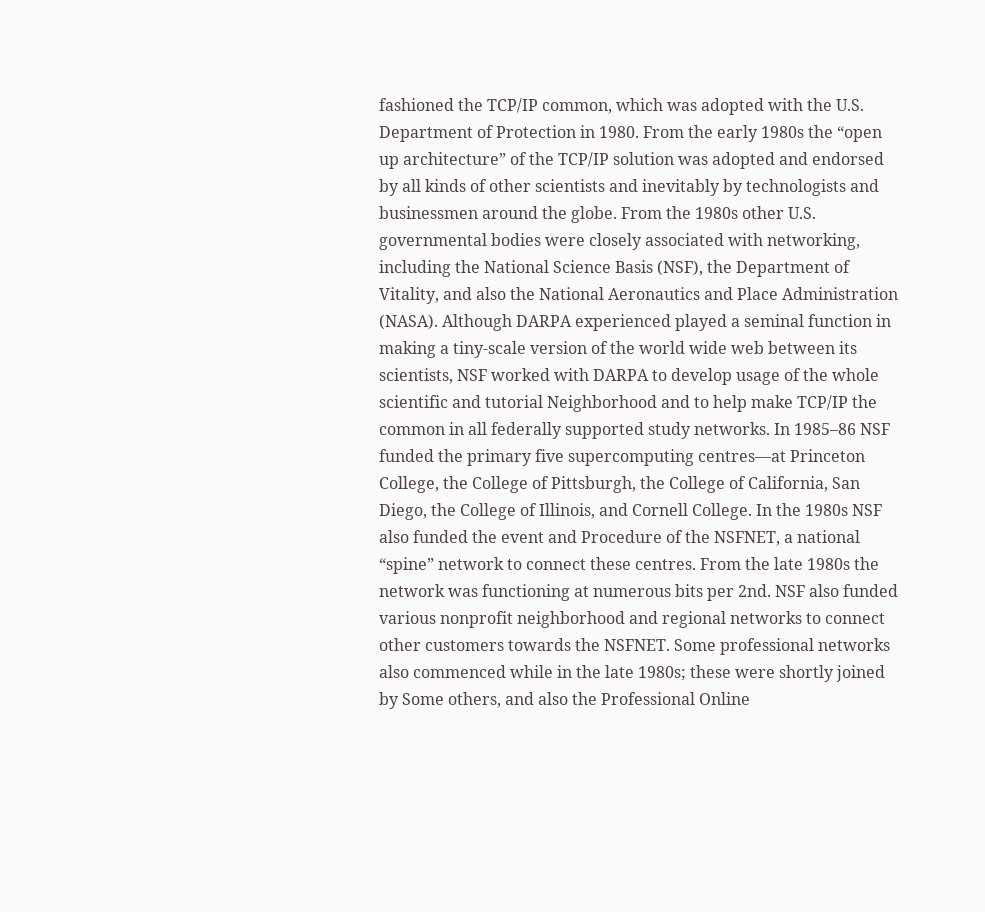fashioned the TCP/IP common, which was adopted with the U.S. Department of Protection in 1980. From the early 1980s the “open up architecture” of the TCP/IP solution was adopted and endorsed by all kinds of other scientists and inevitably by technologists and businessmen around the globe. From the 1980s other U.S. governmental bodies were closely associated with networking, including the National Science Basis (NSF), the Department of Vitality, and also the National Aeronautics and Place Administration (NASA). Although DARPA experienced played a seminal function in making a tiny-scale version of the world wide web between its scientists, NSF worked with DARPA to develop usage of the whole scientific and tutorial Neighborhood and to help make TCP/IP the common in all federally supported study networks. In 1985–86 NSF funded the primary five supercomputing centres—at Princeton College, the College of Pittsburgh, the College of California, San Diego, the College of Illinois, and Cornell College. In the 1980s NSF also funded the event and Procedure of the NSFNET, a national “spine” network to connect these centres. From the late 1980s the network was functioning at numerous bits per 2nd. NSF also funded various nonprofit neighborhood and regional networks to connect other customers towards the NSFNET. Some professional networks also commenced while in the late 1980s; these were shortly joined by Some others, and also the Professional Online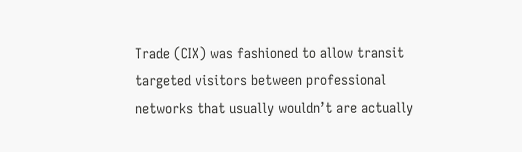Trade (CIX) was fashioned to allow transit targeted visitors between professional networks that usually wouldn’t are actually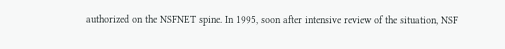authorized on the NSFNET spine. In 1995, soon after intensive review of the situation, NSF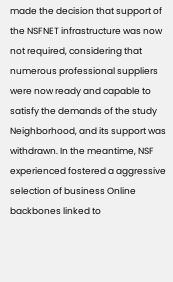made the decision that support of the NSFNET infrastructure was now not required, considering that numerous professional suppliers were now ready and capable to satisfy the demands of the study Neighborhood, and its support was withdrawn. In the meantime, NSF experienced fostered a aggressive selection of business Online backbones linked to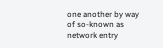one another by way of so-known as network entry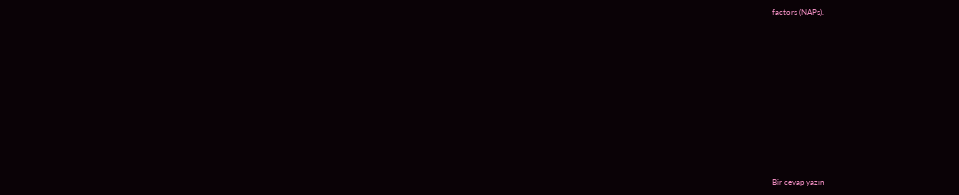factors (NAPs).











Bir cevap yazın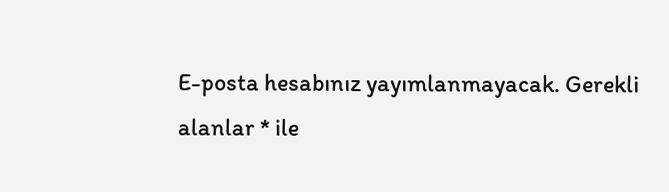E-posta hesabınız yayımlanmayacak. Gerekli alanlar * ile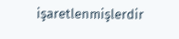işaretlenmişlerdir